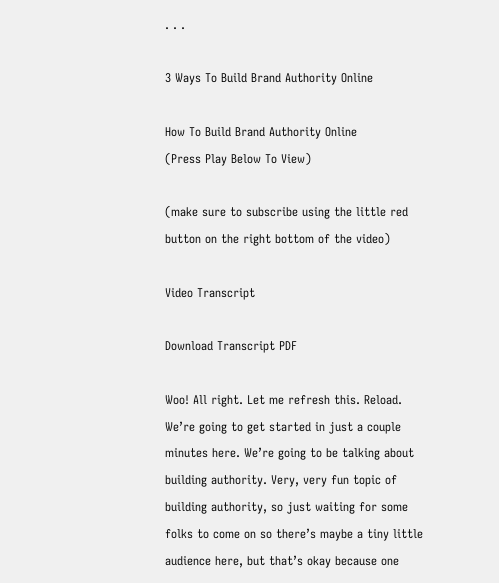. . .

3 Ways To Build Brand Authority Online

How To Build Brand Authority Online
(Press Play Below To View)

(make sure to subscribe using the little red button on the right bottom of the video)

Video Transcript

Download Transcript PDF

Woo! All right. Let me refresh this. Reload. We’re going to get started in just a couple minutes here. We’re going to be talking about building authority. Very, very fun topic of building authority, so just waiting for some folks to come on so there’s maybe a tiny little audience here, but that’s okay because one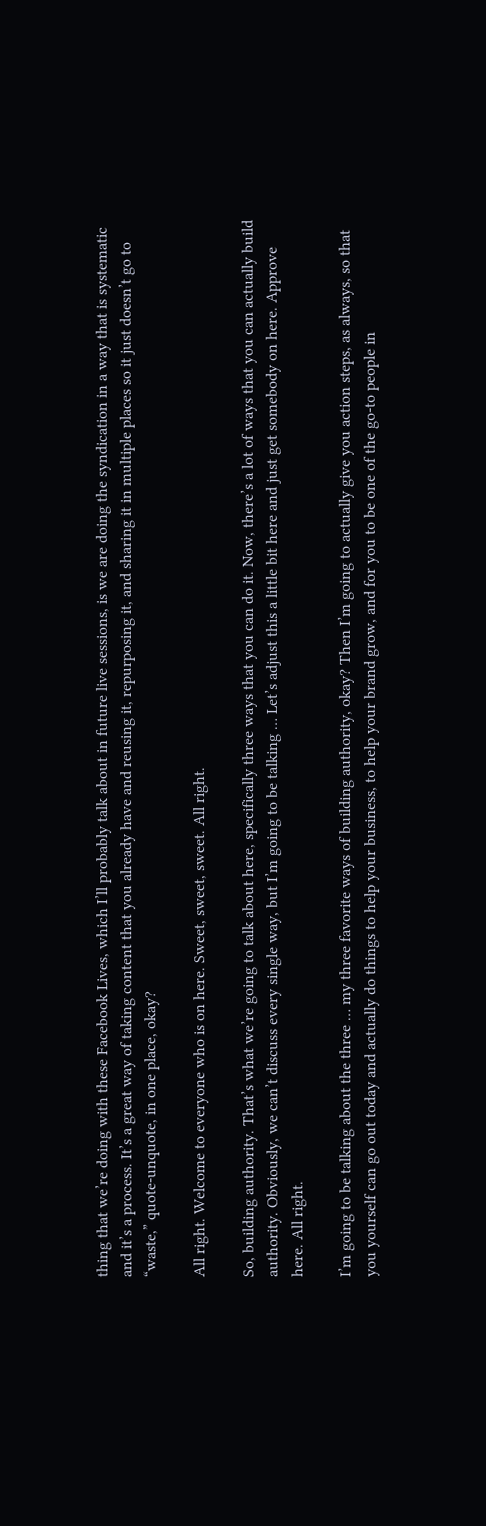thing that we’re doing with these Facebook Lives, which I’ll probably talk about in future live sessions, is we are doing the syndication in a way that is systematic and it’s a process. It’s a great way of taking content that you already have and reusing it, repurposing it, and sharing it in multiple places so it just doesn’t go to “waste,” quote-unquote, in one place, okay?

All right. Welcome to everyone who is on here. Sweet, sweet, sweet. All right.

So, building authority. That’s what we’re going to talk about here, specifically three ways that you can do it. Now, there’s a lot of ways that you can actually build authority. Obviously, we can’t discuss every single way, but I’m going to be talking … Let’s adjust this a little bit here and just get somebody on here. Approve here. All right.

I’m going to be talking about the three … my three favorite ways of building authority, okay? Then I’m going to actually give you action steps, as always, so that you yourself can go out today and actually do things to help your business, to help your brand grow, and for you to be one of the go-to people in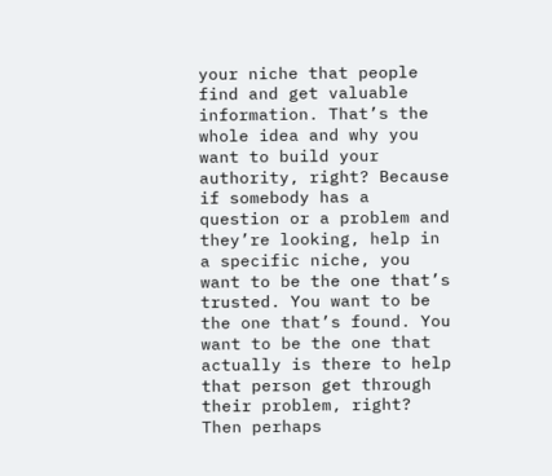your niche that people find and get valuable information. That’s the whole idea and why you want to build your authority, right? Because if somebody has a question or a problem and they’re looking, help in a specific niche, you want to be the one that’s trusted. You want to be the one that’s found. You want to be the one that actually is there to help that person get through their problem, right? Then perhaps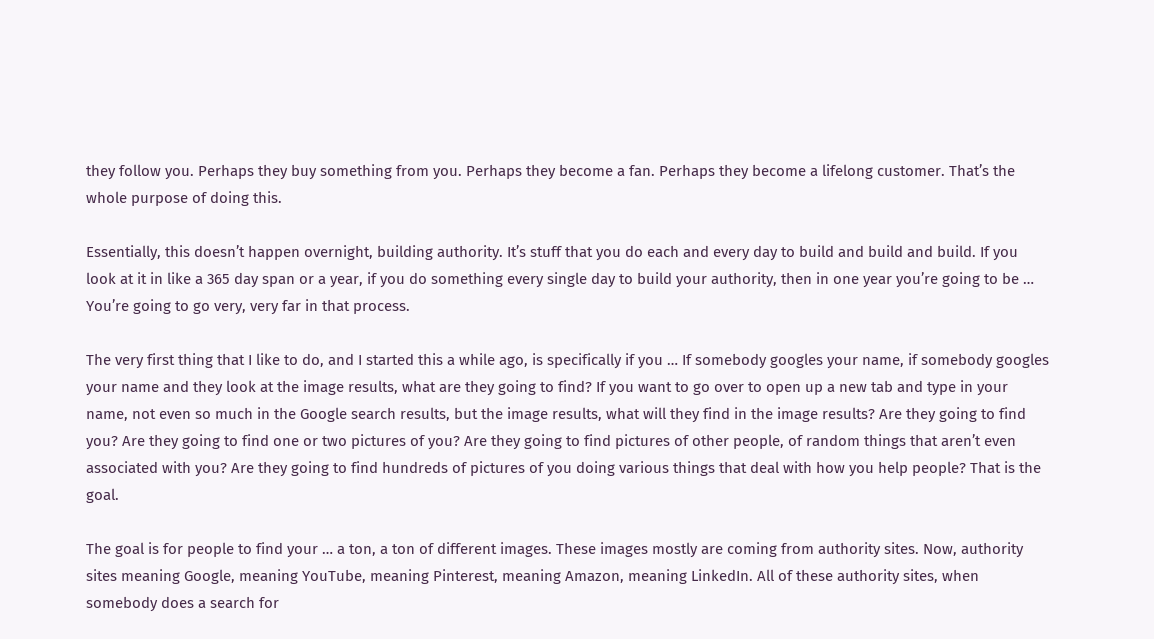they follow you. Perhaps they buy something from you. Perhaps they become a fan. Perhaps they become a lifelong customer. That’s the whole purpose of doing this.

Essentially, this doesn’t happen overnight, building authority. It’s stuff that you do each and every day to build and build and build. If you look at it in like a 365 day span or a year, if you do something every single day to build your authority, then in one year you’re going to be … You’re going to go very, very far in that process.

The very first thing that I like to do, and I started this a while ago, is specifically if you … If somebody googles your name, if somebody googles your name and they look at the image results, what are they going to find? If you want to go over to open up a new tab and type in your name, not even so much in the Google search results, but the image results, what will they find in the image results? Are they going to find you? Are they going to find one or two pictures of you? Are they going to find pictures of other people, of random things that aren’t even associated with you? Are they going to find hundreds of pictures of you doing various things that deal with how you help people? That is the goal.

The goal is for people to find your … a ton, a ton of different images. These images mostly are coming from authority sites. Now, authority sites meaning Google, meaning YouTube, meaning Pinterest, meaning Amazon, meaning LinkedIn. All of these authority sites, when somebody does a search for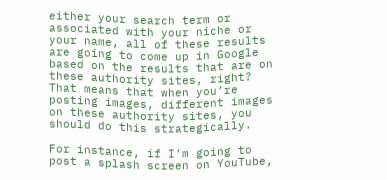either your search term or associated with your niche or your name, all of these results are going to come up in Google based on the results that are on these authority sites, right? That means that when you’re posting images, different images on these authority sites, you should do this strategically.

For instance, if I’m going to post a splash screen on YouTube,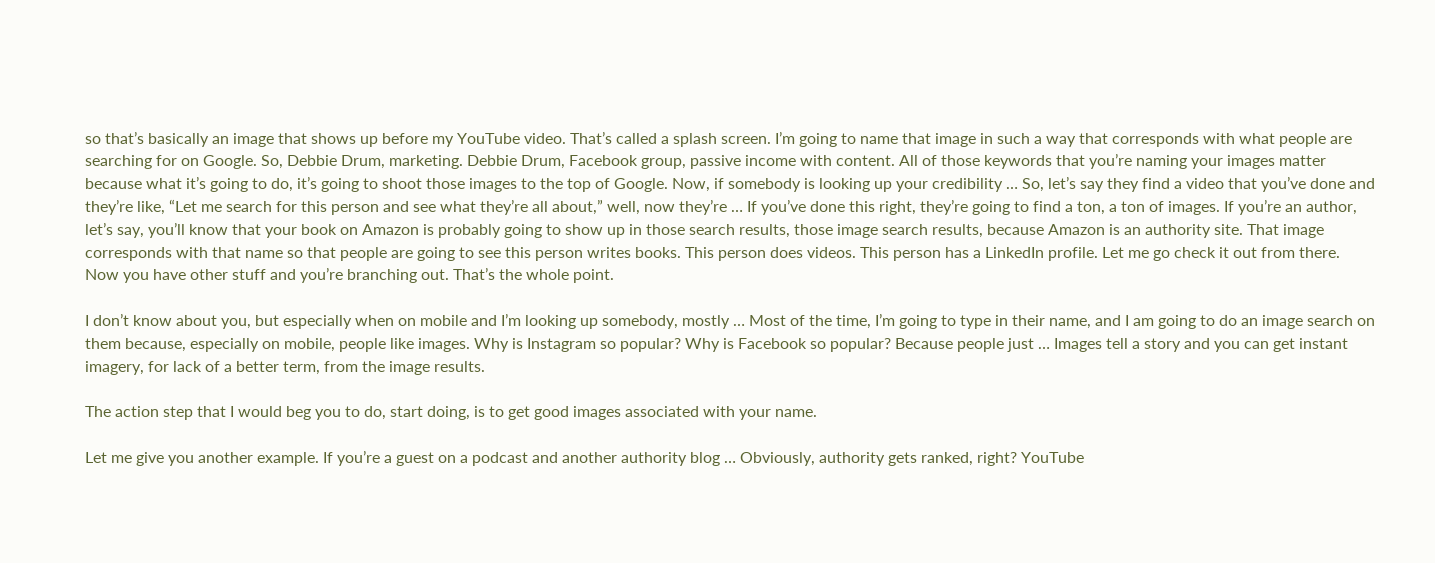so that’s basically an image that shows up before my YouTube video. That’s called a splash screen. I’m going to name that image in such a way that corresponds with what people are searching for on Google. So, Debbie Drum, marketing. Debbie Drum, Facebook group, passive income with content. All of those keywords that you’re naming your images matter because what it’s going to do, it’s going to shoot those images to the top of Google. Now, if somebody is looking up your credibility … So, let’s say they find a video that you’ve done and they’re like, “Let me search for this person and see what they’re all about,” well, now they’re … If you’ve done this right, they’re going to find a ton, a ton of images. If you’re an author, let’s say, you’ll know that your book on Amazon is probably going to show up in those search results, those image search results, because Amazon is an authority site. That image corresponds with that name so that people are going to see this person writes books. This person does videos. This person has a LinkedIn profile. Let me go check it out from there. Now you have other stuff and you’re branching out. That’s the whole point.

I don’t know about you, but especially when on mobile and I’m looking up somebody, mostly … Most of the time, I’m going to type in their name, and I am going to do an image search on them because, especially on mobile, people like images. Why is Instagram so popular? Why is Facebook so popular? Because people just … Images tell a story and you can get instant imagery, for lack of a better term, from the image results.

The action step that I would beg you to do, start doing, is to get good images associated with your name.

Let me give you another example. If you’re a guest on a podcast and another authority blog … Obviously, authority gets ranked, right? YouTube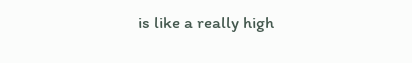is like a really high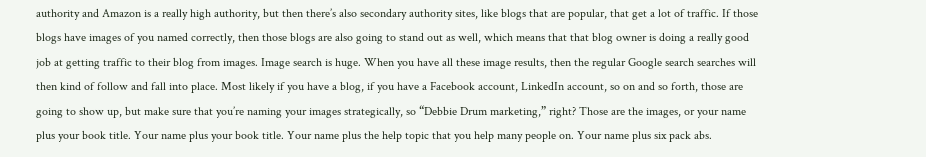authority and Amazon is a really high authority, but then there’s also secondary authority sites, like blogs that are popular, that get a lot of traffic. If those blogs have images of you named correctly, then those blogs are also going to stand out as well, which means that that blog owner is doing a really good job at getting traffic to their blog from images. Image search is huge. When you have all these image results, then the regular Google search searches will then kind of follow and fall into place. Most likely if you have a blog, if you have a Facebook account, LinkedIn account, so on and so forth, those are going to show up, but make sure that you’re naming your images strategically, so “Debbie Drum marketing,” right? Those are the images, or your name plus your book title. Your name plus your book title. Your name plus the help topic that you help many people on. Your name plus six pack abs.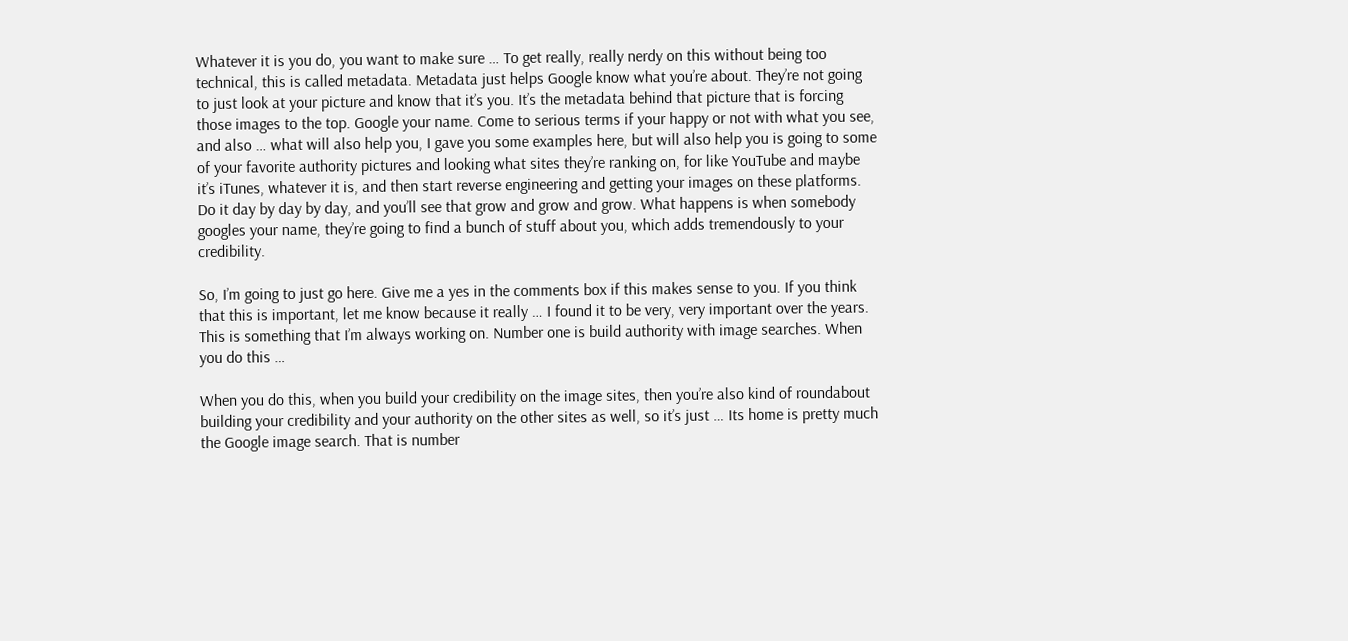Whatever it is you do, you want to make sure … To get really, really nerdy on this without being too technical, this is called metadata. Metadata just helps Google know what you’re about. They’re not going to just look at your picture and know that it’s you. It’s the metadata behind that picture that is forcing those images to the top. Google your name. Come to serious terms if your happy or not with what you see, and also … what will also help you, I gave you some examples here, but will also help you is going to some of your favorite authority pictures and looking what sites they’re ranking on, for like YouTube and maybe it’s iTunes, whatever it is, and then start reverse engineering and getting your images on these platforms. Do it day by day by day, and you’ll see that grow and grow and grow. What happens is when somebody googles your name, they’re going to find a bunch of stuff about you, which adds tremendously to your credibility.

So, I’m going to just go here. Give me a yes in the comments box if this makes sense to you. If you think that this is important, let me know because it really … I found it to be very, very important over the years. This is something that I’m always working on. Number one is build authority with image searches. When you do this …

When you do this, when you build your credibility on the image sites, then you’re also kind of roundabout building your credibility and your authority on the other sites as well, so it’s just … Its home is pretty much the Google image search. That is number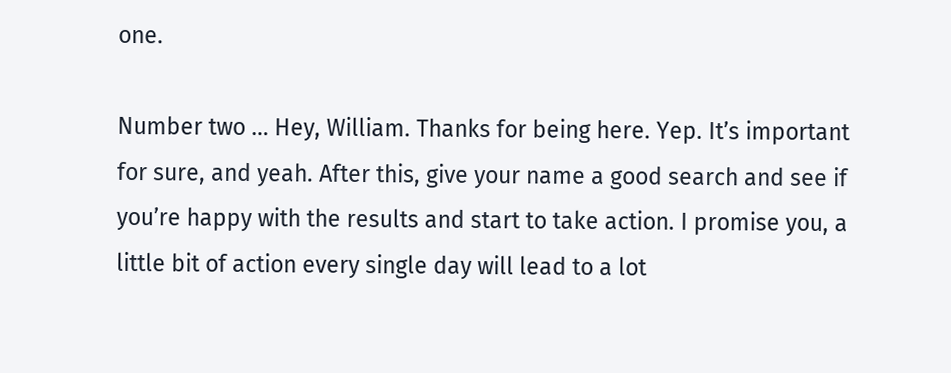one.

Number two … Hey, William. Thanks for being here. Yep. It’s important for sure, and yeah. After this, give your name a good search and see if you’re happy with the results and start to take action. I promise you, a little bit of action every single day will lead to a lot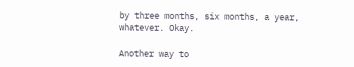by three months, six months, a year, whatever. Okay.

Another way to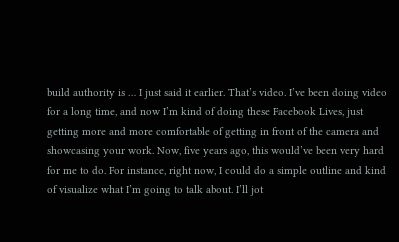build authority is … I just said it earlier. That’s video. I’ve been doing video for a long time, and now I’m kind of doing these Facebook Lives, just getting more and more comfortable of getting in front of the camera and showcasing your work. Now, five years ago, this would’ve been very hard for me to do. For instance, right now, I could do a simple outline and kind of visualize what I’m going to talk about. I’ll jot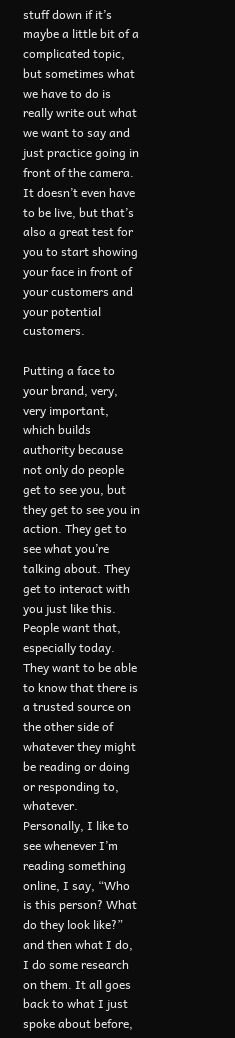stuff down if it’s maybe a little bit of a complicated topic, but sometimes what we have to do is really write out what we want to say and just practice going in front of the camera. It doesn’t even have to be live, but that’s also a great test for you to start showing your face in front of your customers and your potential customers.

Putting a face to your brand, very, very important, which builds authority because not only do people get to see you, but they get to see you in action. They get to see what you’re talking about. They get to interact with you just like this. People want that, especially today. They want to be able to know that there is a trusted source on the other side of whatever they might be reading or doing or responding to, whatever. Personally, I like to see whenever I’m reading something online, I say, “Who is this person? What do they look like?” and then what I do, I do some research on them. It all goes back to what I just spoke about before,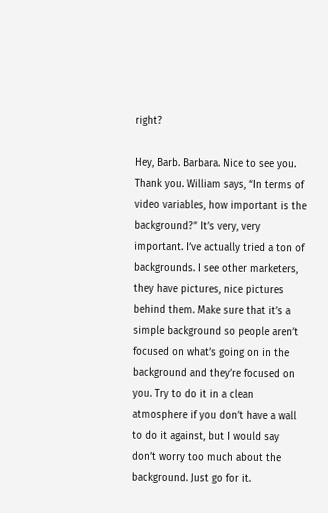right?

Hey, Barb. Barbara. Nice to see you. Thank you. William says, “In terms of video variables, how important is the background?” It’s very, very important. I’ve actually tried a ton of backgrounds. I see other marketers, they have pictures, nice pictures behind them. Make sure that it’s a simple background so people aren’t focused on what’s going on in the background and they’re focused on you. Try to do it in a clean atmosphere if you don’t have a wall to do it against, but I would say don’t worry too much about the background. Just go for it.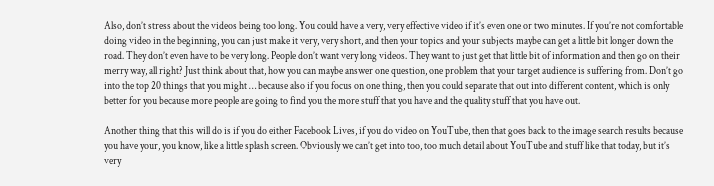Also, don’t stress about the videos being too long. You could have a very, very effective video if it’s even one or two minutes. If you’re not comfortable doing video in the beginning, you can just make it very, very short, and then your topics and your subjects maybe can get a little bit longer down the road. They don’t even have to be very long. People don’t want very long videos. They want to just get that little bit of information and then go on their merry way, all right? Just think about that, how you can maybe answer one question, one problem that your target audience is suffering from. Don’t go into the top 20 things that you might … because also if you focus on one thing, then you could separate that out into different content, which is only better for you because more people are going to find you the more stuff that you have and the quality stuff that you have out.

Another thing that this will do is if you do either Facebook Lives, if you do video on YouTube, then that goes back to the image search results because you have your, you know, like a little splash screen. Obviously we can’t get into too, too much detail about YouTube and stuff like that today, but it’s very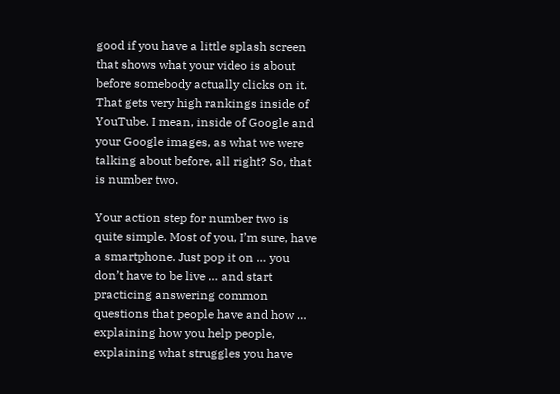good if you have a little splash screen that shows what your video is about before somebody actually clicks on it. That gets very high rankings inside of YouTube. I mean, inside of Google and your Google images, as what we were talking about before, all right? So, that is number two.

Your action step for number two is quite simple. Most of you, I’m sure, have a smartphone. Just pop it on … you don’t have to be live … and start practicing answering common questions that people have and how … explaining how you help people, explaining what struggles you have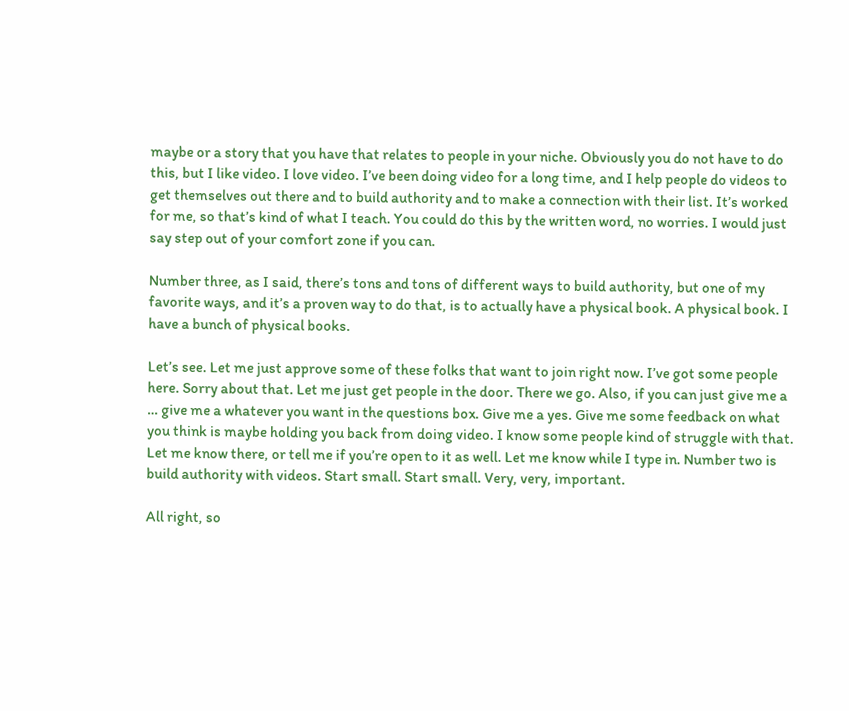maybe or a story that you have that relates to people in your niche. Obviously you do not have to do this, but I like video. I love video. I’ve been doing video for a long time, and I help people do videos to get themselves out there and to build authority and to make a connection with their list. It’s worked for me, so that’s kind of what I teach. You could do this by the written word, no worries. I would just say step out of your comfort zone if you can.

Number three, as I said, there’s tons and tons of different ways to build authority, but one of my favorite ways, and it’s a proven way to do that, is to actually have a physical book. A physical book. I have a bunch of physical books.

Let’s see. Let me just approve some of these folks that want to join right now. I’ve got some people here. Sorry about that. Let me just get people in the door. There we go. Also, if you can just give me a … give me a whatever you want in the questions box. Give me a yes. Give me some feedback on what you think is maybe holding you back from doing video. I know some people kind of struggle with that. Let me know there, or tell me if you’re open to it as well. Let me know while I type in. Number two is build authority with videos. Start small. Start small. Very, very, important.

All right, so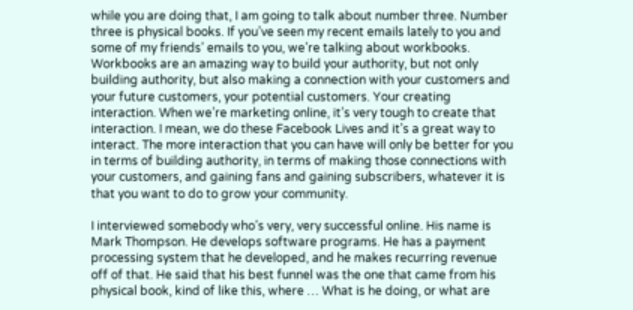while you are doing that, I am going to talk about number three. Number three is physical books. If you’ve seen my recent emails lately to you and some of my friends’ emails to you, we’re talking about workbooks. Workbooks are an amazing way to build your authority, but not only building authority, but also making a connection with your customers and your future customers, your potential customers. Your creating interaction. When we’re marketing online, it’s very tough to create that interaction. I mean, we do these Facebook Lives and it’s a great way to interact. The more interaction that you can have will only be better for you in terms of building authority, in terms of making those connections with your customers, and gaining fans and gaining subscribers, whatever it is that you want to do to grow your community.

I interviewed somebody who’s very, very successful online. His name is Mark Thompson. He develops software programs. He has a payment processing system that he developed, and he makes recurring revenue off of that. He said that his best funnel was the one that came from his physical book, kind of like this, where … What is he doing, or what are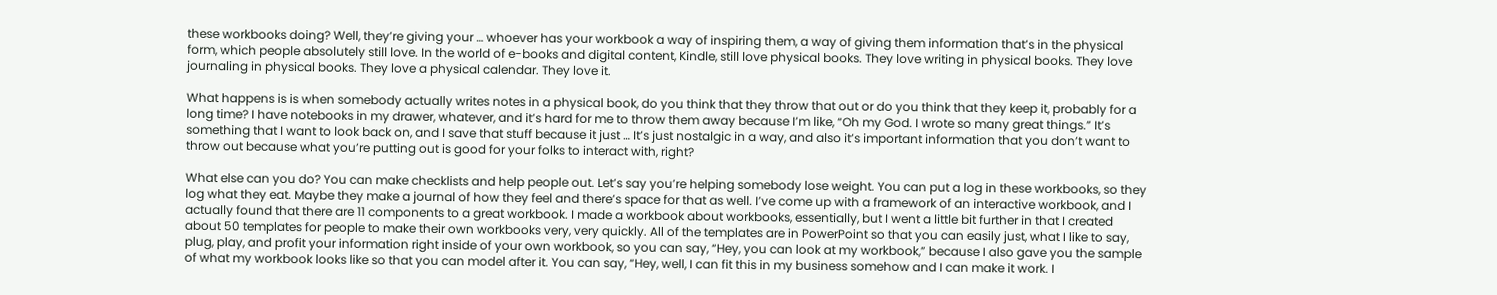these workbooks doing? Well, they’re giving your … whoever has your workbook a way of inspiring them, a way of giving them information that’s in the physical form, which people absolutely still love. In the world of e-books and digital content, Kindle, still love physical books. They love writing in physical books. They love journaling in physical books. They love a physical calendar. They love it.

What happens is is when somebody actually writes notes in a physical book, do you think that they throw that out or do you think that they keep it, probably for a long time? I have notebooks in my drawer, whatever, and it’s hard for me to throw them away because I’m like, “Oh my God. I wrote so many great things.” It’s something that I want to look back on, and I save that stuff because it just … It’s just nostalgic in a way, and also it’s important information that you don’t want to throw out because what you’re putting out is good for your folks to interact with, right?

What else can you do? You can make checklists and help people out. Let’s say you’re helping somebody lose weight. You can put a log in these workbooks, so they log what they eat. Maybe they make a journal of how they feel and there’s space for that as well. I’ve come up with a framework of an interactive workbook, and I actually found that there are 11 components to a great workbook. I made a workbook about workbooks, essentially, but I went a little bit further in that I created about 50 templates for people to make their own workbooks very, very quickly. All of the templates are in PowerPoint so that you can easily just, what I like to say, plug, play, and profit your information right inside of your own workbook, so you can say, “Hey, you can look at my workbook,” because I also gave you the sample of what my workbook looks like so that you can model after it. You can say, “Hey, well, I can fit this in my business somehow and I can make it work. I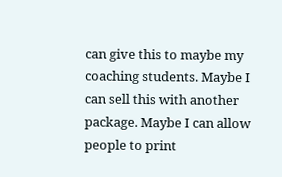can give this to maybe my coaching students. Maybe I can sell this with another package. Maybe I can allow people to print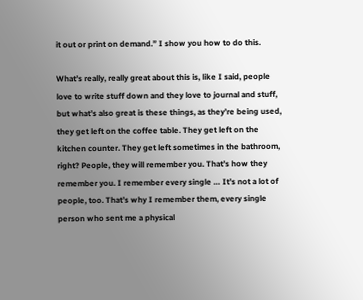it out or print on demand.” I show you how to do this.

What’s really, really great about this is, like I said, people love to write stuff down and they love to journal and stuff, but what’s also great is these things, as they’re being used, they get left on the coffee table. They get left on the kitchen counter. They get left sometimes in the bathroom, right? People, they will remember you. That’s how they remember you. I remember every single … It’s not a lot of people, too. That’s why I remember them, every single person who sent me a physical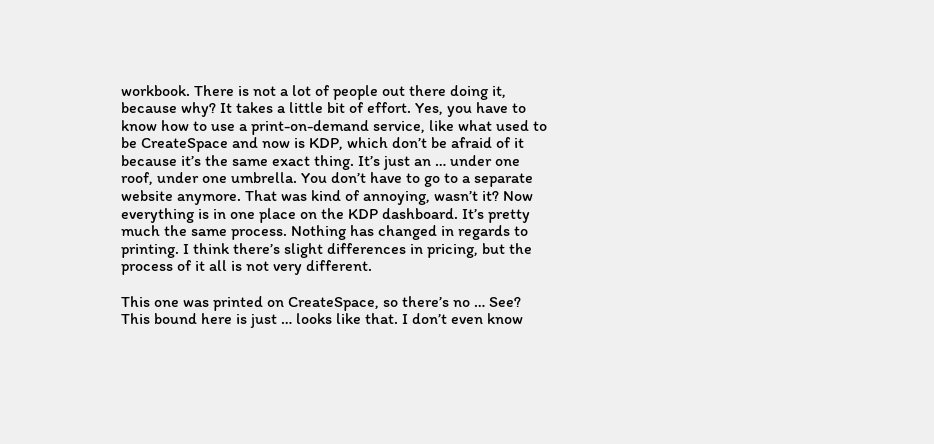workbook. There is not a lot of people out there doing it, because why? It takes a little bit of effort. Yes, you have to know how to use a print-on-demand service, like what used to be CreateSpace and now is KDP, which don’t be afraid of it because it’s the same exact thing. It’s just an … under one roof, under one umbrella. You don’t have to go to a separate website anymore. That was kind of annoying, wasn’t it? Now everything is in one place on the KDP dashboard. It’s pretty much the same process. Nothing has changed in regards to printing. I think there’s slight differences in pricing, but the process of it all is not very different.

This one was printed on CreateSpace, so there’s no … See? This bound here is just … looks like that. I don’t even know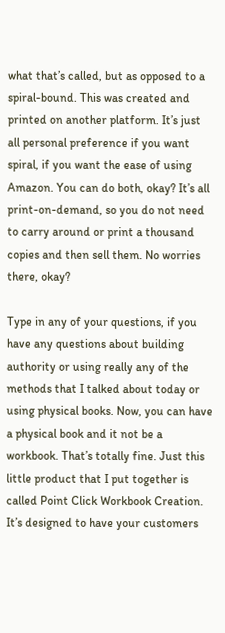what that’s called, but as opposed to a spiral-bound. This was created and printed on another platform. It’s just all personal preference if you want spiral, if you want the ease of using Amazon. You can do both, okay? It’s all print-on-demand, so you do not need to carry around or print a thousand copies and then sell them. No worries there, okay?

Type in any of your questions, if you have any questions about building authority or using really any of the methods that I talked about today or using physical books. Now, you can have a physical book and it not be a workbook. That’s totally fine. Just this little product that I put together is called Point Click Workbook Creation. It’s designed to have your customers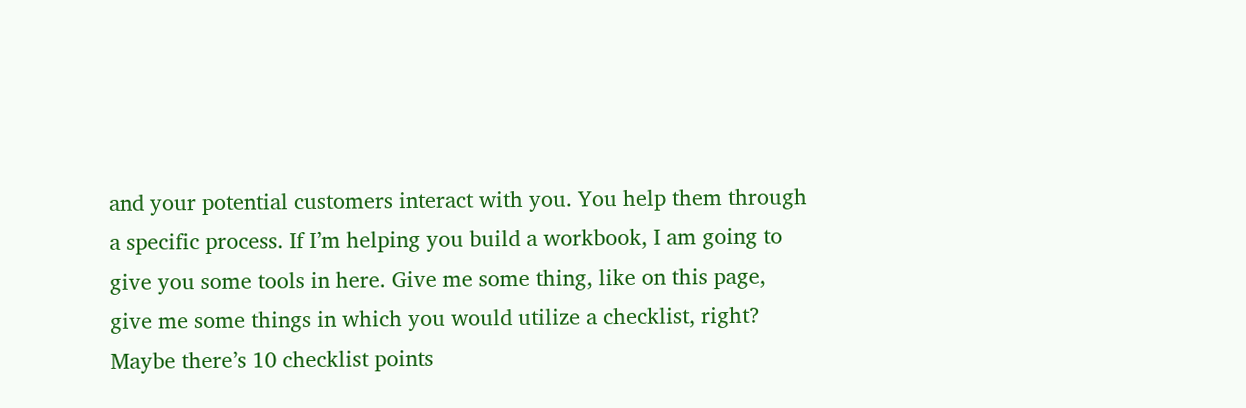and your potential customers interact with you. You help them through a specific process. If I’m helping you build a workbook, I am going to give you some tools in here. Give me some thing, like on this page, give me some things in which you would utilize a checklist, right? Maybe there’s 10 checklist points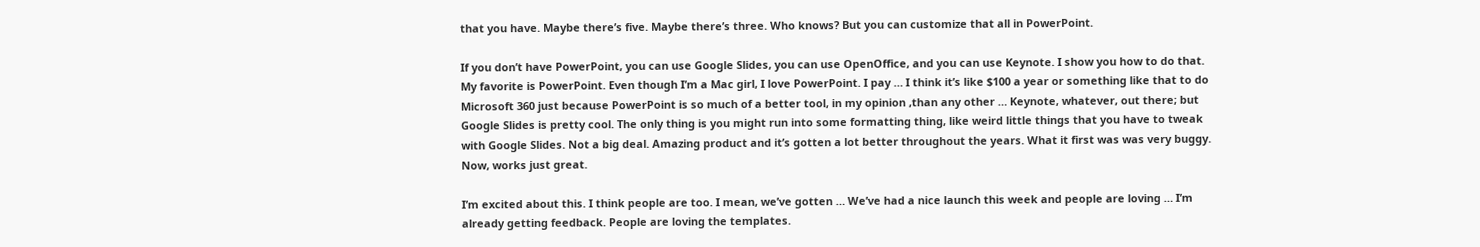that you have. Maybe there’s five. Maybe there’s three. Who knows? But you can customize that all in PowerPoint.

If you don’t have PowerPoint, you can use Google Slides, you can use OpenOffice, and you can use Keynote. I show you how to do that. My favorite is PowerPoint. Even though I’m a Mac girl, I love PowerPoint. I pay … I think it’s like $100 a year or something like that to do Microsoft 360 just because PowerPoint is so much of a better tool, in my opinion ,than any other … Keynote, whatever, out there; but Google Slides is pretty cool. The only thing is you might run into some formatting thing, like weird little things that you have to tweak with Google Slides. Not a big deal. Amazing product and it’s gotten a lot better throughout the years. What it first was was very buggy. Now, works just great.

I’m excited about this. I think people are too. I mean, we’ve gotten … We’ve had a nice launch this week and people are loving … I’m already getting feedback. People are loving the templates.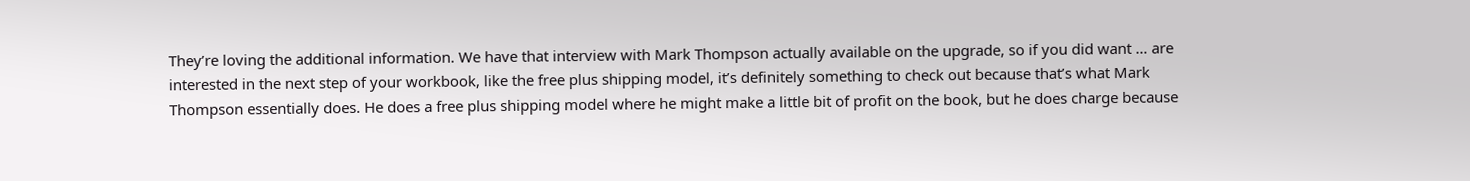They’re loving the additional information. We have that interview with Mark Thompson actually available on the upgrade, so if you did want … are interested in the next step of your workbook, like the free plus shipping model, it’s definitely something to check out because that’s what Mark Thompson essentially does. He does a free plus shipping model where he might make a little bit of profit on the book, but he does charge because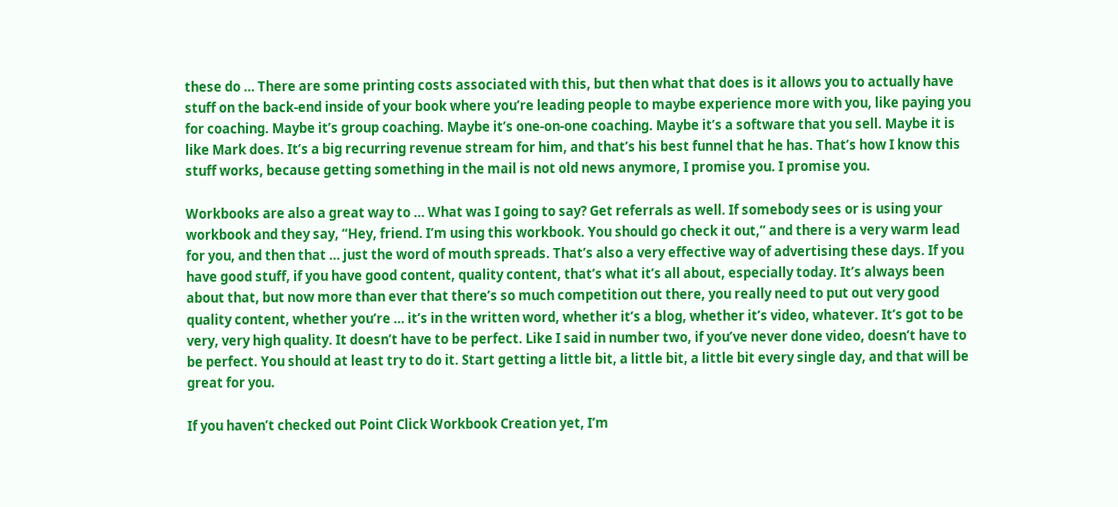these do … There are some printing costs associated with this, but then what that does is it allows you to actually have stuff on the back-end inside of your book where you’re leading people to maybe experience more with you, like paying you for coaching. Maybe it’s group coaching. Maybe it’s one-on-one coaching. Maybe it’s a software that you sell. Maybe it is like Mark does. It’s a big recurring revenue stream for him, and that’s his best funnel that he has. That’s how I know this stuff works, because getting something in the mail is not old news anymore, I promise you. I promise you.

Workbooks are also a great way to … What was I going to say? Get referrals as well. If somebody sees or is using your workbook and they say, “Hey, friend. I’m using this workbook. You should go check it out,” and there is a very warm lead for you, and then that … just the word of mouth spreads. That’s also a very effective way of advertising these days. If you have good stuff, if you have good content, quality content, that’s what it’s all about, especially today. It’s always been about that, but now more than ever that there’s so much competition out there, you really need to put out very good quality content, whether you’re … it’s in the written word, whether it’s a blog, whether it’s video, whatever. It’s got to be very, very high quality. It doesn’t have to be perfect. Like I said in number two, if you’ve never done video, doesn’t have to be perfect. You should at least try to do it. Start getting a little bit, a little bit, a little bit every single day, and that will be great for you.

If you haven’t checked out Point Click Workbook Creation yet, I’m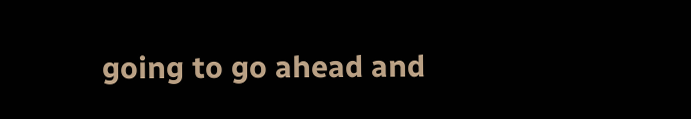going to go ahead and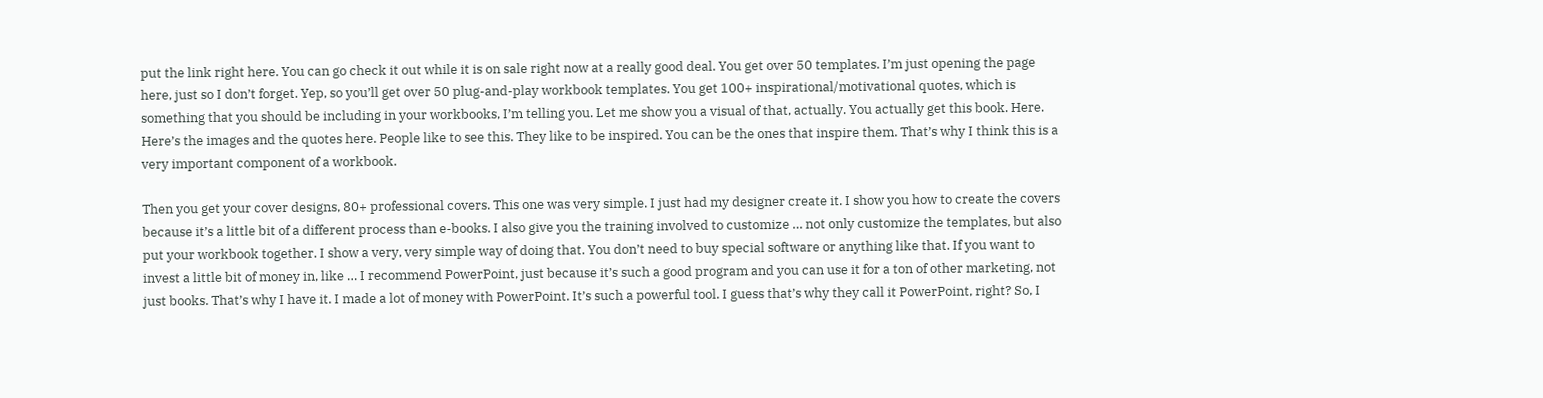put the link right here. You can go check it out while it is on sale right now at a really good deal. You get over 50 templates. I’m just opening the page here, just so I don’t forget. Yep, so you’ll get over 50 plug-and-play workbook templates. You get 100+ inspirational/motivational quotes, which is something that you should be including in your workbooks, I’m telling you. Let me show you a visual of that, actually. You actually get this book. Here. Here’s the images and the quotes here. People like to see this. They like to be inspired. You can be the ones that inspire them. That’s why I think this is a very important component of a workbook.

Then you get your cover designs, 80+ professional covers. This one was very simple. I just had my designer create it. I show you how to create the covers because it’s a little bit of a different process than e-books. I also give you the training involved to customize … not only customize the templates, but also put your workbook together. I show a very, very simple way of doing that. You don’t need to buy special software or anything like that. If you want to invest a little bit of money in, like … I recommend PowerPoint, just because it’s such a good program and you can use it for a ton of other marketing, not just books. That’s why I have it. I made a lot of money with PowerPoint. It’s such a powerful tool. I guess that’s why they call it PowerPoint, right? So, I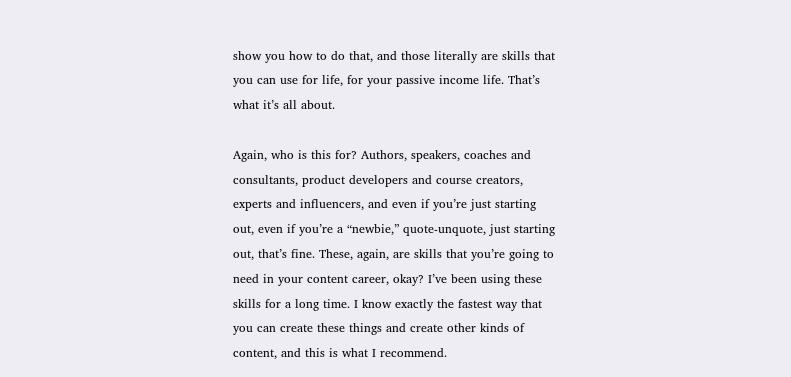show you how to do that, and those literally are skills that you can use for life, for your passive income life. That’s what it’s all about.

Again, who is this for? Authors, speakers, coaches and consultants, product developers and course creators, experts and influencers, and even if you’re just starting out, even if you’re a “newbie,” quote-unquote, just starting out, that’s fine. These, again, are skills that you’re going to need in your content career, okay? I’ve been using these skills for a long time. I know exactly the fastest way that you can create these things and create other kinds of content, and this is what I recommend.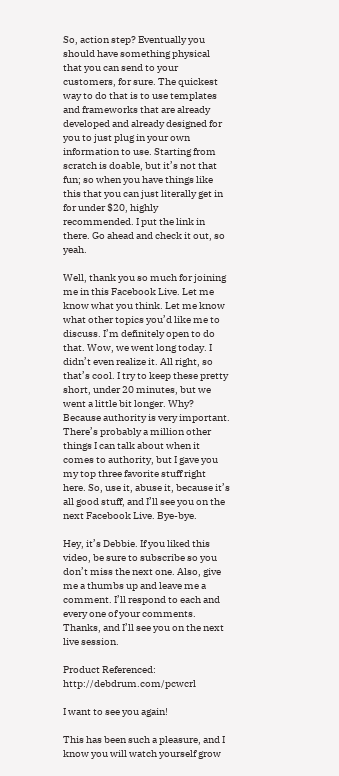So, action step? Eventually you should have something physical that you can send to your customers, for sure. The quickest way to do that is to use templates and frameworks that are already developed and already designed for you to just plug in your own information to use. Starting from scratch is doable, but it’s not that fun; so when you have things like this that you can just literally get in for under $20, highly recommended. I put the link in there. Go ahead and check it out, so yeah.

Well, thank you so much for joining me in this Facebook Live. Let me know what you think. Let me know what other topics you’d like me to discuss. I’m definitely open to do that. Wow, we went long today. I didn’t even realize it. All right, so that’s cool. I try to keep these pretty short, under 20 minutes, but we went a little bit longer. Why? Because authority is very important. There’s probably a million other things I can talk about when it comes to authority, but I gave you my top three favorite stuff right here. So, use it, abuse it, because it’s all good stuff, and I’ll see you on the next Facebook Live. Bye-bye.

Hey, it’s Debbie. If you liked this video, be sure to subscribe so you don’t miss the next one. Also, give me a thumbs up and leave me a comment. I’ll respond to each and every one of your comments. Thanks, and I’ll see you on the next live session.

Product Referenced: http://debdrum.com/pcwcrl

I want to see you again!

This has been such a pleasure, and I know you will watch yourself grow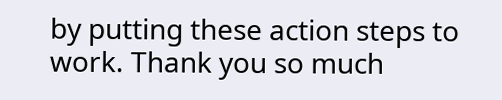by putting these action steps to work. Thank you so much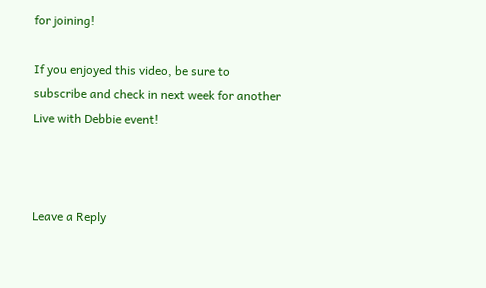for joining!

If you enjoyed this video, be sure to subscribe and check in next week for another Live with Debbie event!



Leave a Reply